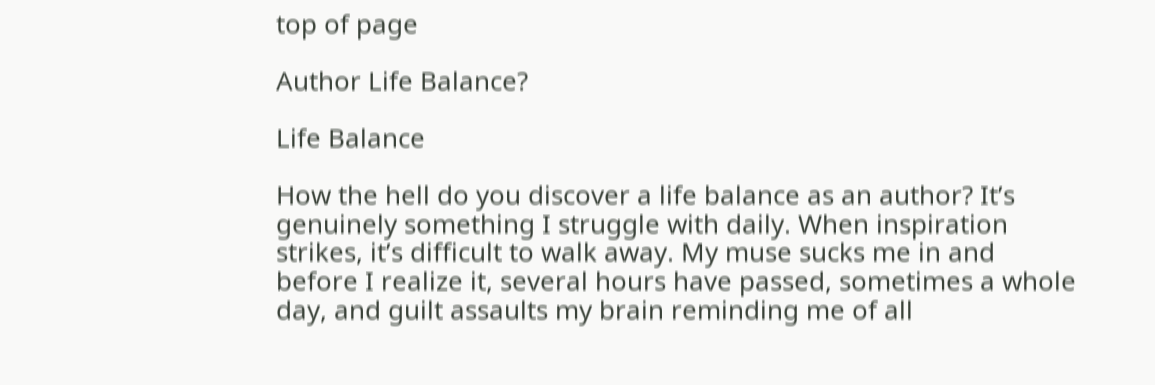top of page

Author Life Balance?

Life Balance

How the hell do you discover a life balance as an author? It’s genuinely something I struggle with daily. When inspiration strikes, it’s difficult to walk away. My muse sucks me in and before I realize it, several hours have passed, sometimes a whole day, and guilt assaults my brain reminding me of all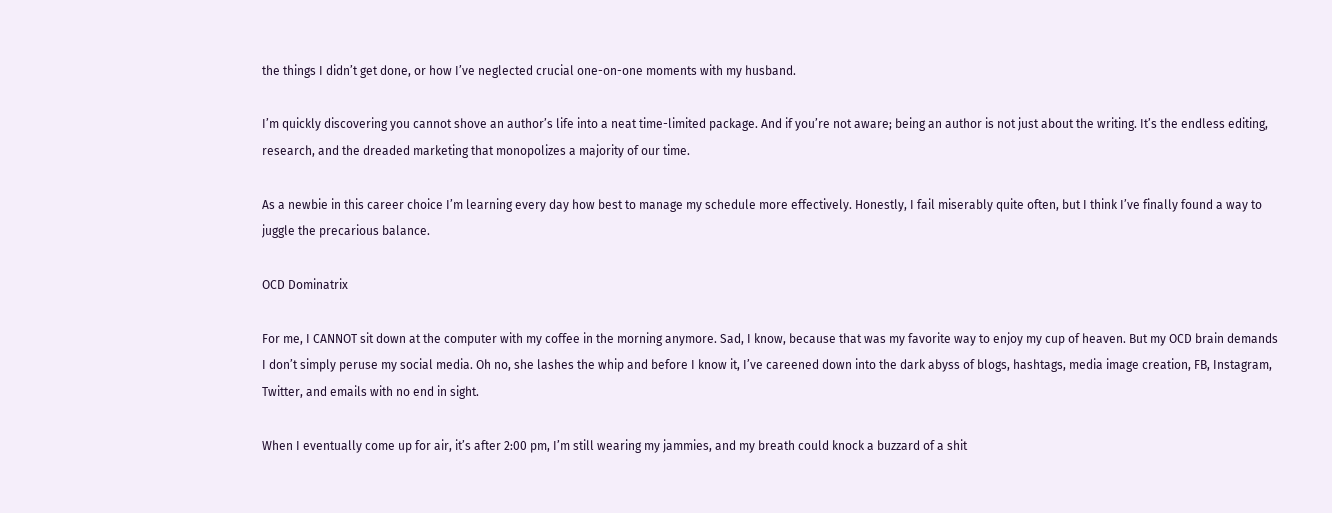the things I didn’t get done, or how I’ve neglected crucial one-on-one moments with my husband.

I’m quickly discovering you cannot shove an author’s life into a neat time-limited package. And if you’re not aware; being an author is not just about the writing. It’s the endless editing, research, and the dreaded marketing that monopolizes a majority of our time.

As a newbie in this career choice I’m learning every day how best to manage my schedule more effectively. Honestly, I fail miserably quite often, but I think I’ve finally found a way to juggle the precarious balance.

OCD Dominatrix

For me, I CANNOT sit down at the computer with my coffee in the morning anymore. Sad, I know, because that was my favorite way to enjoy my cup of heaven. But my OCD brain demands I don’t simply peruse my social media. Oh no, she lashes the whip and before I know it, I’ve careened down into the dark abyss of blogs, hashtags, media image creation, FB, Instagram, Twitter, and emails with no end in sight.

When I eventually come up for air, it’s after 2:00 pm, I’m still wearing my jammies, and my breath could knock a buzzard of a shit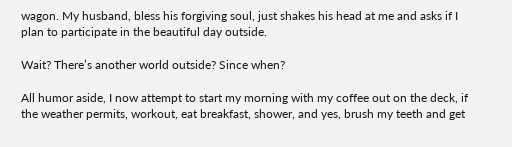wagon. My husband, bless his forgiving soul, just shakes his head at me and asks if I plan to participate in the beautiful day outside.

Wait? There’s another world outside? Since when?

All humor aside, I now attempt to start my morning with my coffee out on the deck, if the weather permits, workout, eat breakfast, shower, and yes, brush my teeth and get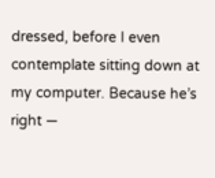dressed, before I even contemplate sitting down at my computer. Because he’s right —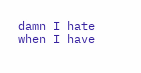damn I hate when I have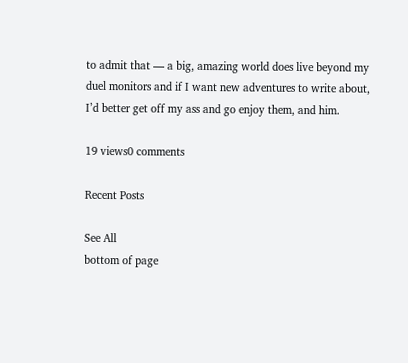to admit that — a big, amazing world does live beyond my duel monitors and if I want new adventures to write about, I’d better get off my ass and go enjoy them, and him.

19 views0 comments

Recent Posts

See All
bottom of page